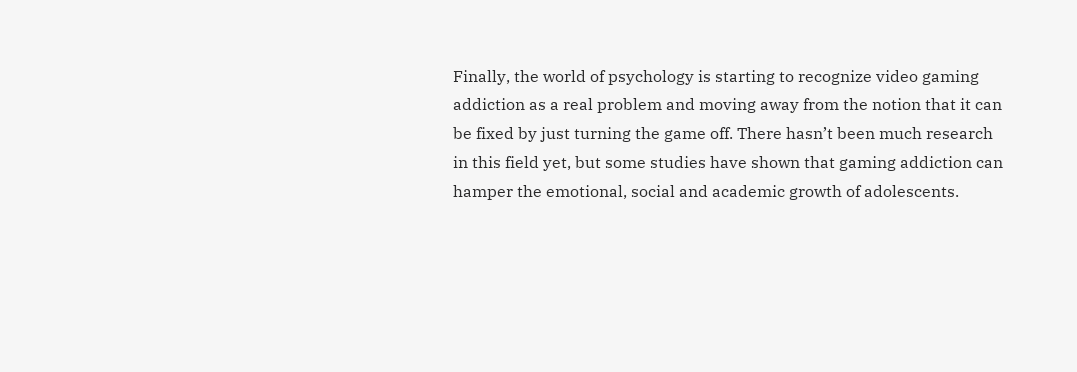Finally, the world of psychology is starting to recognize video gaming addiction as a real problem and moving away from the notion that it can be fixed by just turning the game off. There hasn’t been much research in this field yet, but some studies have shown that gaming addiction can hamper the emotional, social and academic growth of adolescents.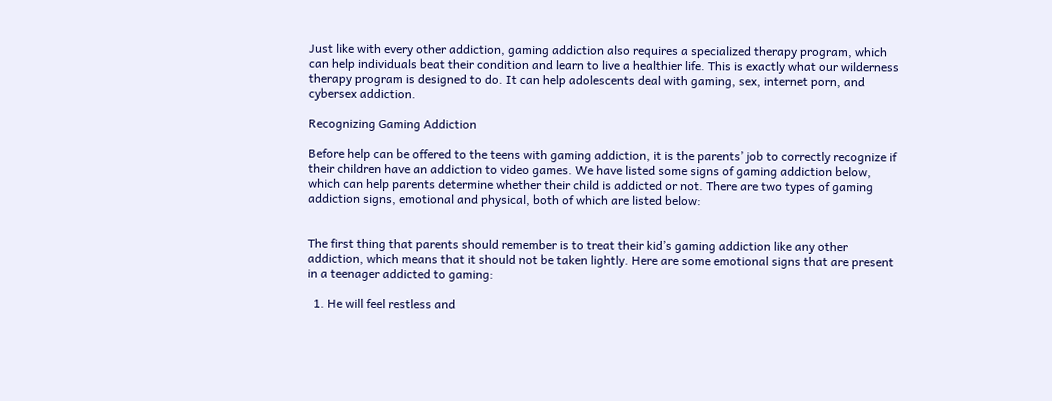Just like with every other addiction, gaming addiction also requires a specialized therapy program, which can help individuals beat their condition and learn to live a healthier life. This is exactly what our wilderness therapy program is designed to do. It can help adolescents deal with gaming, sex, internet porn, and cybersex addiction.

Recognizing Gaming Addiction

Before help can be offered to the teens with gaming addiction, it is the parents’ job to correctly recognize if their children have an addiction to video games. We have listed some signs of gaming addiction below, which can help parents determine whether their child is addicted or not. There are two types of gaming addiction signs, emotional and physical, both of which are listed below:


The first thing that parents should remember is to treat their kid’s gaming addiction like any other addiction, which means that it should not be taken lightly. Here are some emotional signs that are present in a teenager addicted to gaming:

  1. He will feel restless and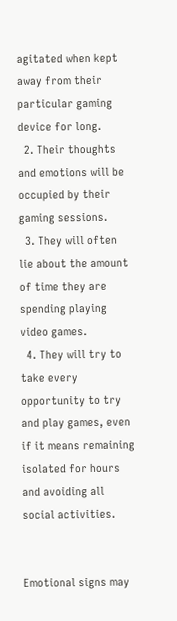agitated when kept away from their particular gaming device for long.
  2. Their thoughts and emotions will be occupied by their gaming sessions.
  3. They will often lie about the amount of time they are spending playing video games.
  4. They will try to take every opportunity to try and play games, even if it means remaining isolated for hours and avoiding all social activities.


Emotional signs may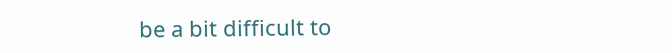be a bit difficult to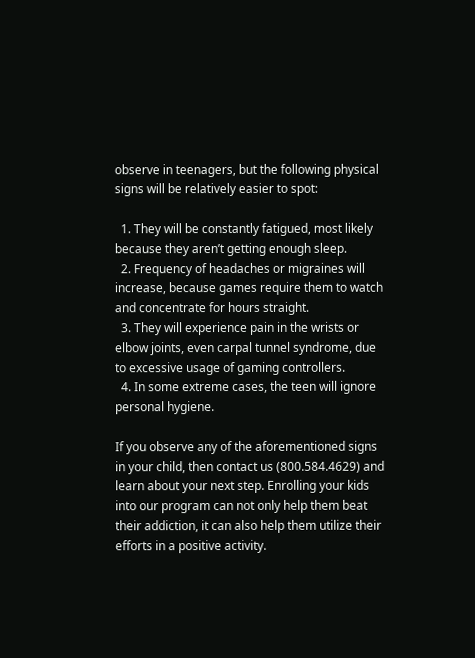observe in teenagers, but the following physical signs will be relatively easier to spot:

  1. They will be constantly fatigued, most likely because they aren’t getting enough sleep.
  2. Frequency of headaches or migraines will increase, because games require them to watch and concentrate for hours straight.
  3. They will experience pain in the wrists or elbow joints, even carpal tunnel syndrome, due to excessive usage of gaming controllers.
  4. In some extreme cases, the teen will ignore personal hygiene.

If you observe any of the aforementioned signs in your child, then contact us (800.584.4629) and learn about your next step. Enrolling your kids into our program can not only help them beat their addiction, it can also help them utilize their efforts in a positive activity.